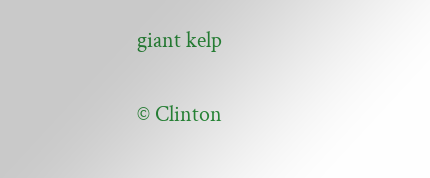giant kelp

© Clinton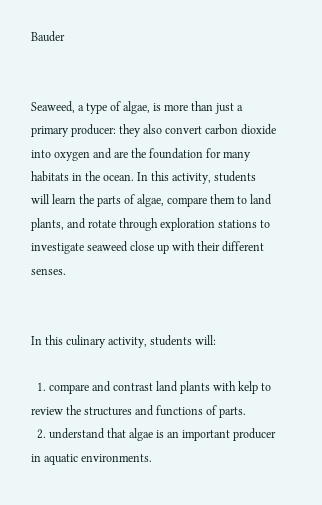Bauder


Seaweed, a type of algae, is more than just a primary producer: they also convert carbon dioxide into oxygen and are the foundation for many habitats in the ocean. In this activity, students will learn the parts of algae, compare them to land plants, and rotate through exploration stations to investigate seaweed close up with their different senses.


In this culinary activity, students will:

  1. compare and contrast land plants with kelp to review the structures and functions of parts.
  2. understand that algae is an important producer in aquatic environments.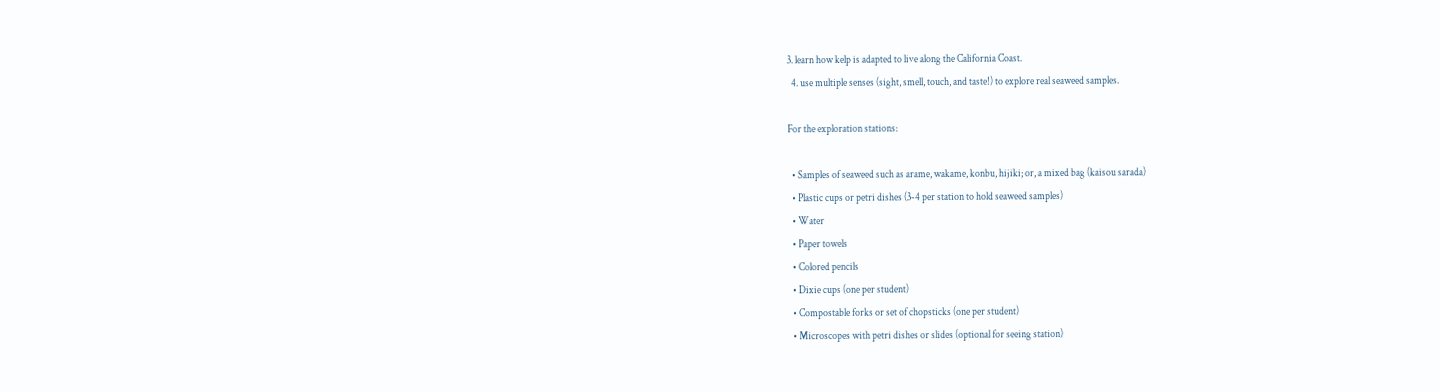3. learn how kelp is adapted to live along the California Coast.
  4. use multiple senses (sight, smell, touch, and taste!) to explore real seaweed samples.

For the exploration stations:

  • Samples of seaweed such as arame, wakame, konbu, hijiki; or, a mixed bag (kaisou sarada)
  • Plastic cups or petri dishes (3-4 per station to hold seaweed samples)
  • Water
  • Paper towels
  • Colored pencils
  • Dixie cups (one per student)
  • Compostable forks or set of chopsticks (one per student)
  • Microscopes with petri dishes or slides (optional for seeing station)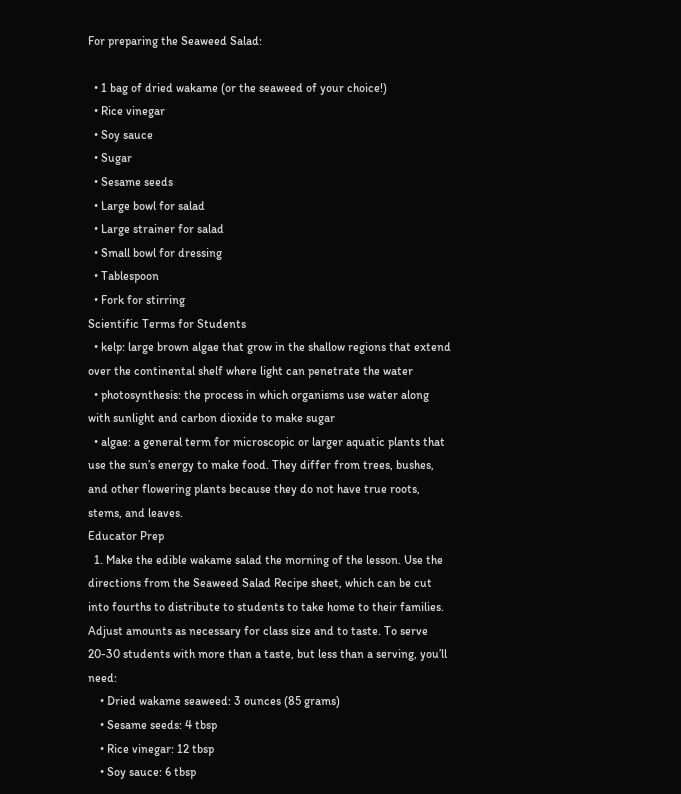For preparing the Seaweed Salad:

  • 1 bag of dried wakame (or the seaweed of your choice!)
  • Rice vinegar
  • Soy sauce
  • Sugar
  • Sesame seeds
  • Large bowl for salad
  • Large strainer for salad
  • Small bowl for dressing
  • Tablespoon
  • Fork for stirring
Scientific Terms for Students
  • kelp: large brown algae that grow in the shallow regions that extend over the continental shelf where light can penetrate the water
  • photosynthesis: the process in which organisms use water along with sunlight and carbon dioxide to make sugar
  • algae: a general term for microscopic or larger aquatic plants that use the sun’s energy to make food. They differ from trees, bushes, and other flowering plants because they do not have true roots, stems, and leaves.
Educator Prep
  1. Make the edible wakame salad the morning of the lesson. Use the directions from the Seaweed Salad Recipe sheet, which can be cut into fourths to distribute to students to take home to their families. Adjust amounts as necessary for class size and to taste. To serve 20-30 students with more than a taste, but less than a serving, you’ll need:
    • Dried wakame seaweed: 3 ounces (85 grams)
    • Sesame seeds: 4 tbsp
    • Rice vinegar: 12 tbsp
    • Soy sauce: 6 tbsp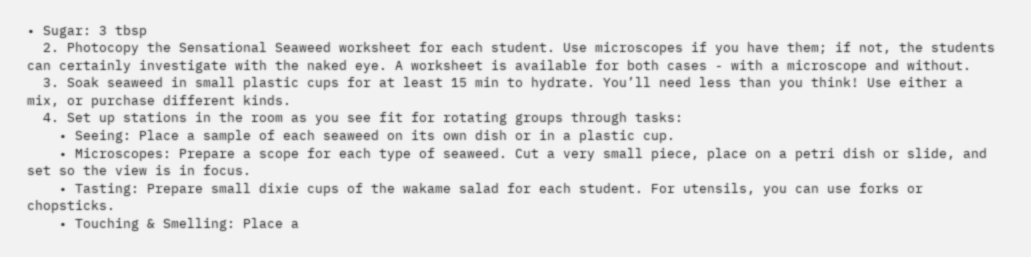• Sugar: 3 tbsp
  2. Photocopy the Sensational Seaweed worksheet for each student. Use microscopes if you have them; if not, the students can certainly investigate with the naked eye. A worksheet is available for both cases - with a microscope and without.
  3. Soak seaweed in small plastic cups for at least 15 min to hydrate. You’ll need less than you think! Use either a mix, or purchase different kinds.
  4. Set up stations in the room as you see fit for rotating groups through tasks:
    • Seeing: Place a sample of each seaweed on its own dish or in a plastic cup.
    • Microscopes: Prepare a scope for each type of seaweed. Cut a very small piece, place on a petri dish or slide, and set so the view is in focus.
    • Tasting: Prepare small dixie cups of the wakame salad for each student. For utensils, you can use forks or chopsticks.
    • Touching & Smelling: Place a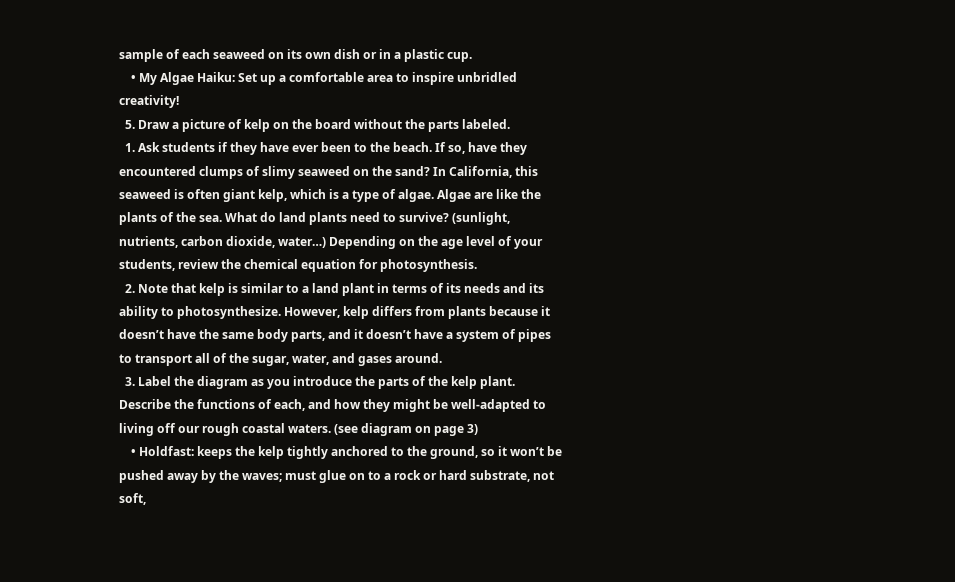sample of each seaweed on its own dish or in a plastic cup.
    • My Algae Haiku: Set up a comfortable area to inspire unbridled creativity!
  5. Draw a picture of kelp on the board without the parts labeled.
  1. Ask students if they have ever been to the beach. If so, have they encountered clumps of slimy seaweed on the sand? In California, this seaweed is often giant kelp, which is a type of algae. Algae are like the plants of the sea. What do land plants need to survive? (sunlight, nutrients, carbon dioxide, water…) Depending on the age level of your students, review the chemical equation for photosynthesis.
  2. Note that kelp is similar to a land plant in terms of its needs and its ability to photosynthesize. However, kelp differs from plants because it doesn’t have the same body parts, and it doesn’t have a system of pipes to transport all of the sugar, water, and gases around.
  3. Label the diagram as you introduce the parts of the kelp plant. Describe the functions of each, and how they might be well-adapted to living off our rough coastal waters. (see diagram on page 3)
    • Holdfast: keeps the kelp tightly anchored to the ground, so it won’t be pushed away by the waves; must glue on to a rock or hard substrate, not soft,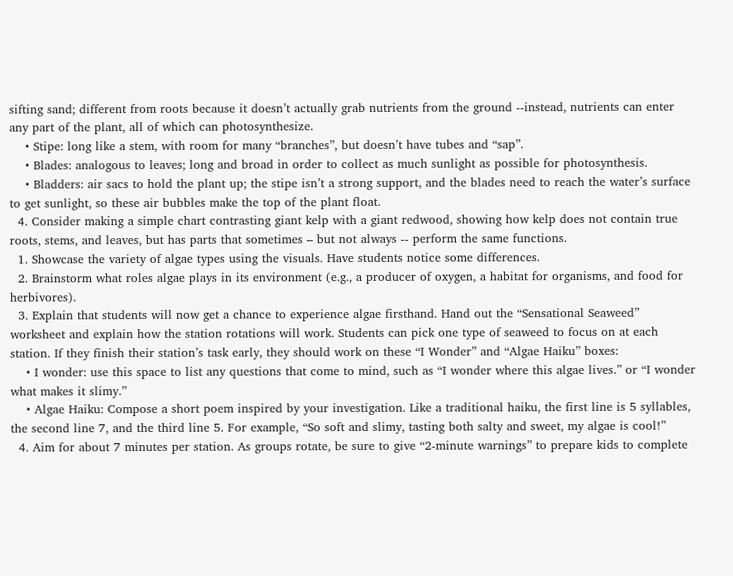sifting sand; different from roots because it doesn’t actually grab nutrients from the ground --instead, nutrients can enter any part of the plant, all of which can photosynthesize.
    • Stipe: long like a stem, with room for many “branches”, but doesn’t have tubes and “sap”.
    • Blades: analogous to leaves; long and broad in order to collect as much sunlight as possible for photosynthesis.
    • Bladders: air sacs to hold the plant up; the stipe isn’t a strong support, and the blades need to reach the water’s surface to get sunlight, so these air bubbles make the top of the plant float.
  4. Consider making a simple chart contrasting giant kelp with a giant redwood, showing how kelp does not contain true roots, stems, and leaves, but has parts that sometimes – but not always -- perform the same functions.
  1. Showcase the variety of algae types using the visuals. Have students notice some differences.
  2. Brainstorm what roles algae plays in its environment (e.g., a producer of oxygen, a habitat for organisms, and food for herbivores).
  3. Explain that students will now get a chance to experience algae firsthand. Hand out the “Sensational Seaweed” worksheet and explain how the station rotations will work. Students can pick one type of seaweed to focus on at each station. If they finish their station’s task early, they should work on these “I Wonder” and “Algae Haiku” boxes:
    • I wonder: use this space to list any questions that come to mind, such as “I wonder where this algae lives.” or “I wonder what makes it slimy.”
    • Algae Haiku: Compose a short poem inspired by your investigation. Like a traditional haiku, the first line is 5 syllables, the second line 7, and the third line 5. For example, “So soft and slimy, tasting both salty and sweet, my algae is cool!”
  4. Aim for about 7 minutes per station. As groups rotate, be sure to give “2-minute warnings” to prepare kids to complete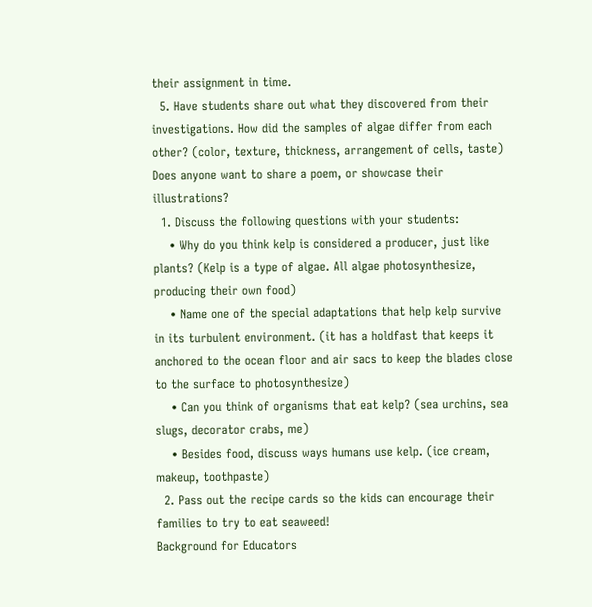their assignment in time.
  5. Have students share out what they discovered from their investigations. How did the samples of algae differ from each other? (color, texture, thickness, arrangement of cells, taste) Does anyone want to share a poem, or showcase their illustrations?
  1. Discuss the following questions with your students:
    • Why do you think kelp is considered a producer, just like plants? (Kelp is a type of algae. All algae photosynthesize, producing their own food)
    • Name one of the special adaptations that help kelp survive in its turbulent environment. (it has a holdfast that keeps it anchored to the ocean floor and air sacs to keep the blades close to the surface to photosynthesize)
    • Can you think of organisms that eat kelp? (sea urchins, sea slugs, decorator crabs, me)
    • Besides food, discuss ways humans use kelp. (ice cream, makeup, toothpaste)
  2. Pass out the recipe cards so the kids can encourage their families to try to eat seaweed!
Background for Educators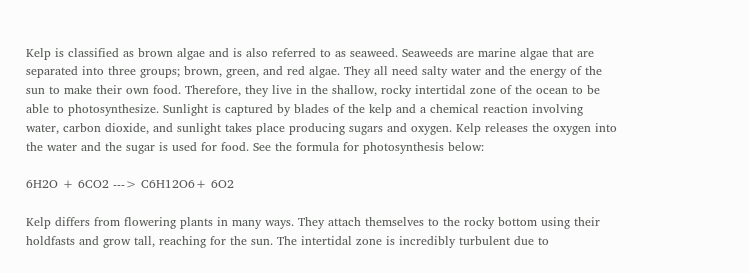Kelp is classified as brown algae and is also referred to as seaweed. Seaweeds are marine algae that are separated into three groups; brown, green, and red algae. They all need salty water and the energy of the sun to make their own food. Therefore, they live in the shallow, rocky intertidal zone of the ocean to be able to photosynthesize. Sunlight is captured by blades of the kelp and a chemical reaction involving water, carbon dioxide, and sunlight takes place producing sugars and oxygen. Kelp releases the oxygen into the water and the sugar is used for food. See the formula for photosynthesis below:

6H2O + 6CO2 ---> C6H12O6+ 6O2

Kelp differs from flowering plants in many ways. They attach themselves to the rocky bottom using their holdfasts and grow tall, reaching for the sun. The intertidal zone is incredibly turbulent due to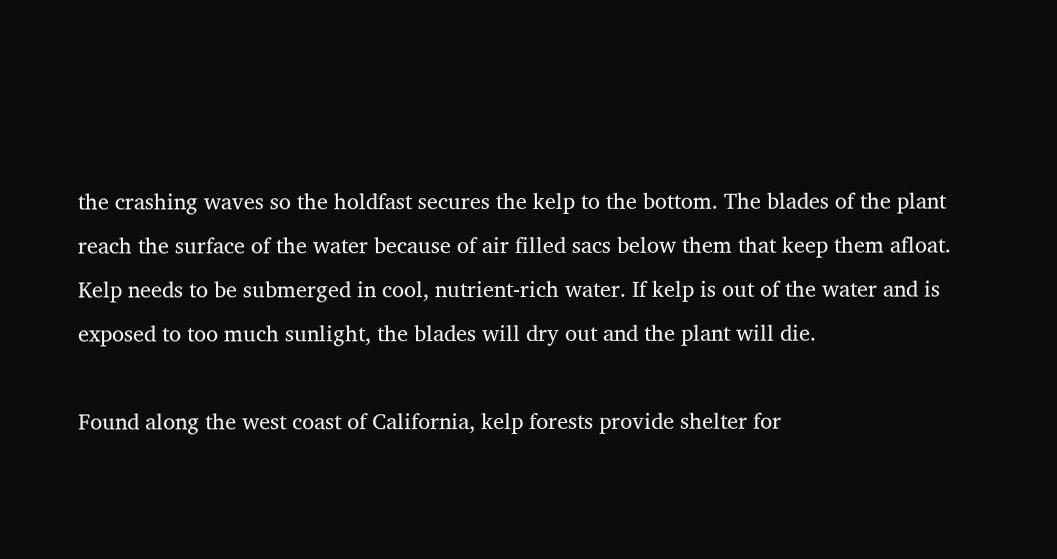the crashing waves so the holdfast secures the kelp to the bottom. The blades of the plant reach the surface of the water because of air filled sacs below them that keep them afloat. Kelp needs to be submerged in cool, nutrient-rich water. If kelp is out of the water and is exposed to too much sunlight, the blades will dry out and the plant will die.

Found along the west coast of California, kelp forests provide shelter for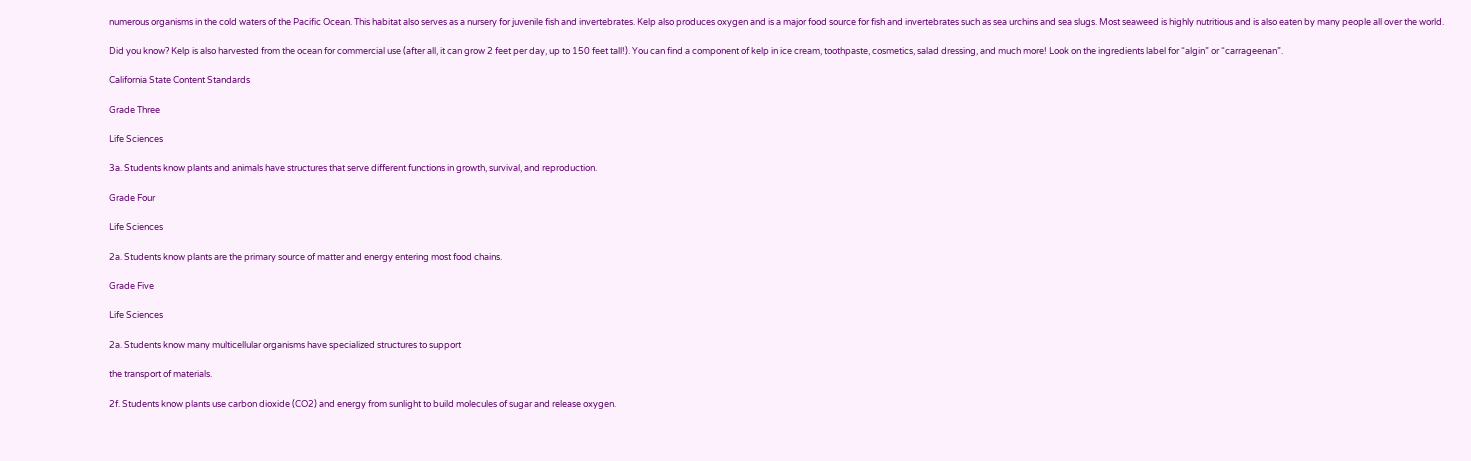numerous organisms in the cold waters of the Pacific Ocean. This habitat also serves as a nursery for juvenile fish and invertebrates. Kelp also produces oxygen and is a major food source for fish and invertebrates such as sea urchins and sea slugs. Most seaweed is highly nutritious and is also eaten by many people all over the world.

Did you know? Kelp is also harvested from the ocean for commercial use (after all, it can grow 2 feet per day, up to 150 feet tall!). You can find a component of kelp in ice cream, toothpaste, cosmetics, salad dressing, and much more! Look on the ingredients label for “algin” or “carrageenan”.

California State Content Standards

Grade Three

Life Sciences

3a. Students know plants and animals have structures that serve different functions in growth, survival, and reproduction.

Grade Four

Life Sciences

2a. Students know plants are the primary source of matter and energy entering most food chains.

Grade Five

Life Sciences

2a. Students know many multicellular organisms have specialized structures to support

the transport of materials.

2f. Students know plants use carbon dioxide (CO2) and energy from sunlight to build molecules of sugar and release oxygen.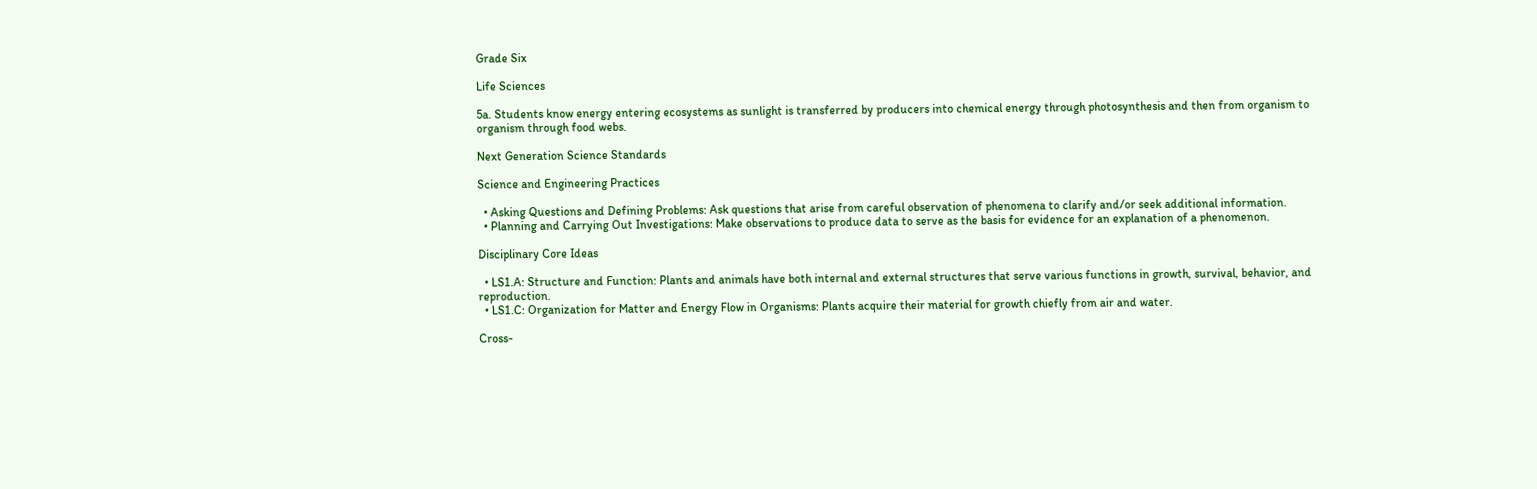Grade Six

Life Sciences

5a. Students know energy entering ecosystems as sunlight is transferred by producers into chemical energy through photosynthesis and then from organism to organism through food webs.

Next Generation Science Standards

Science and Engineering Practices

  • Asking Questions and Defining Problems: Ask questions that arise from careful observation of phenomena to clarify and/or seek additional information.
  • Planning and Carrying Out Investigations: Make observations to produce data to serve as the basis for evidence for an explanation of a phenomenon.

Disciplinary Core Ideas

  • LS1.A: Structure and Function: Plants and animals have both internal and external structures that serve various functions in growth, survival, behavior, and reproduction.
  • LS1.C: Organization for Matter and Energy Flow in Organisms: Plants acquire their material for growth chiefly from air and water.

Cross-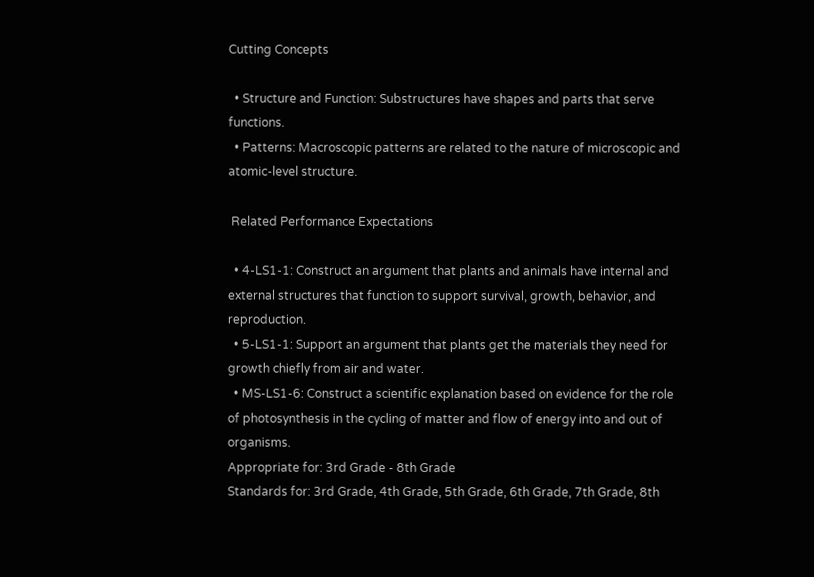Cutting Concepts

  • Structure and Function: Substructures have shapes and parts that serve functions.
  • Patterns: Macroscopic patterns are related to the nature of microscopic and atomic-level structure.

 Related Performance Expectations

  • 4-LS1-1: Construct an argument that plants and animals have internal and external structures that function to support survival, growth, behavior, and reproduction.
  • 5-LS1-1: Support an argument that plants get the materials they need for growth chiefly from air and water.
  • MS-LS1-6: Construct a scientific explanation based on evidence for the role of photosynthesis in the cycling of matter and flow of energy into and out of organisms.
Appropriate for: 3rd Grade - 8th Grade
Standards for: 3rd Grade, 4th Grade, 5th Grade, 6th Grade, 7th Grade, 8th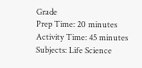Grade
Prep Time: 20 minutes
Activity Time: 45 minutes
Subjects: Life Science